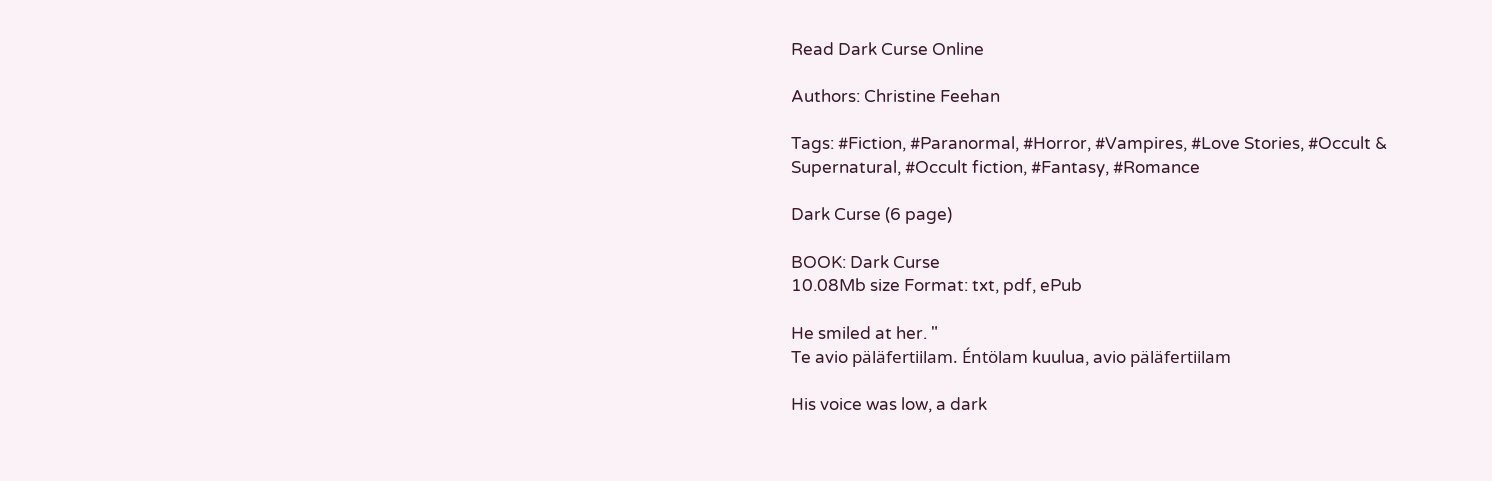Read Dark Curse Online

Authors: Christine Feehan

Tags: #Fiction, #Paranormal, #Horror, #Vampires, #Love Stories, #Occult & Supernatural, #Occult fiction, #Fantasy, #Romance

Dark Curse (6 page)

BOOK: Dark Curse
10.08Mb size Format: txt, pdf, ePub

He smiled at her. "
Te avio päläfertiilam. Éntölam kuulua, avio päläfertiilam

His voice was low, a dark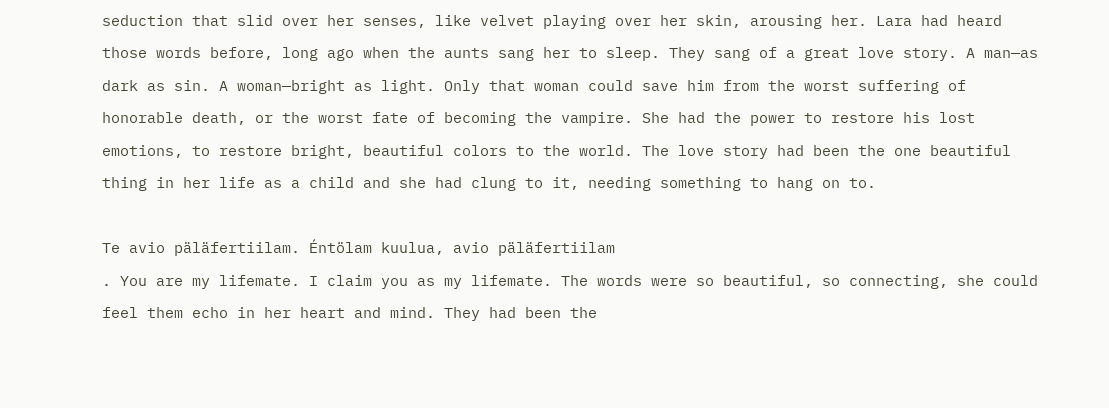seduction that slid over her senses, like velvet playing over her skin, arousing her. Lara had heard those words before, long ago when the aunts sang her to sleep. They sang of a great love story. A man—as dark as sin. A woman—bright as light. Only that woman could save him from the worst suffering of honorable death, or the worst fate of becoming the vampire. She had the power to restore his lost emotions, to restore bright, beautiful colors to the world. The love story had been the one beautiful thing in her life as a child and she had clung to it, needing something to hang on to.

Te avio päläfertiilam. Éntölam kuulua, avio päläfertiilam
. You are my lifemate. I claim you as my lifemate. The words were so beautiful, so connecting, she could feel them echo in her heart and mind. They had been the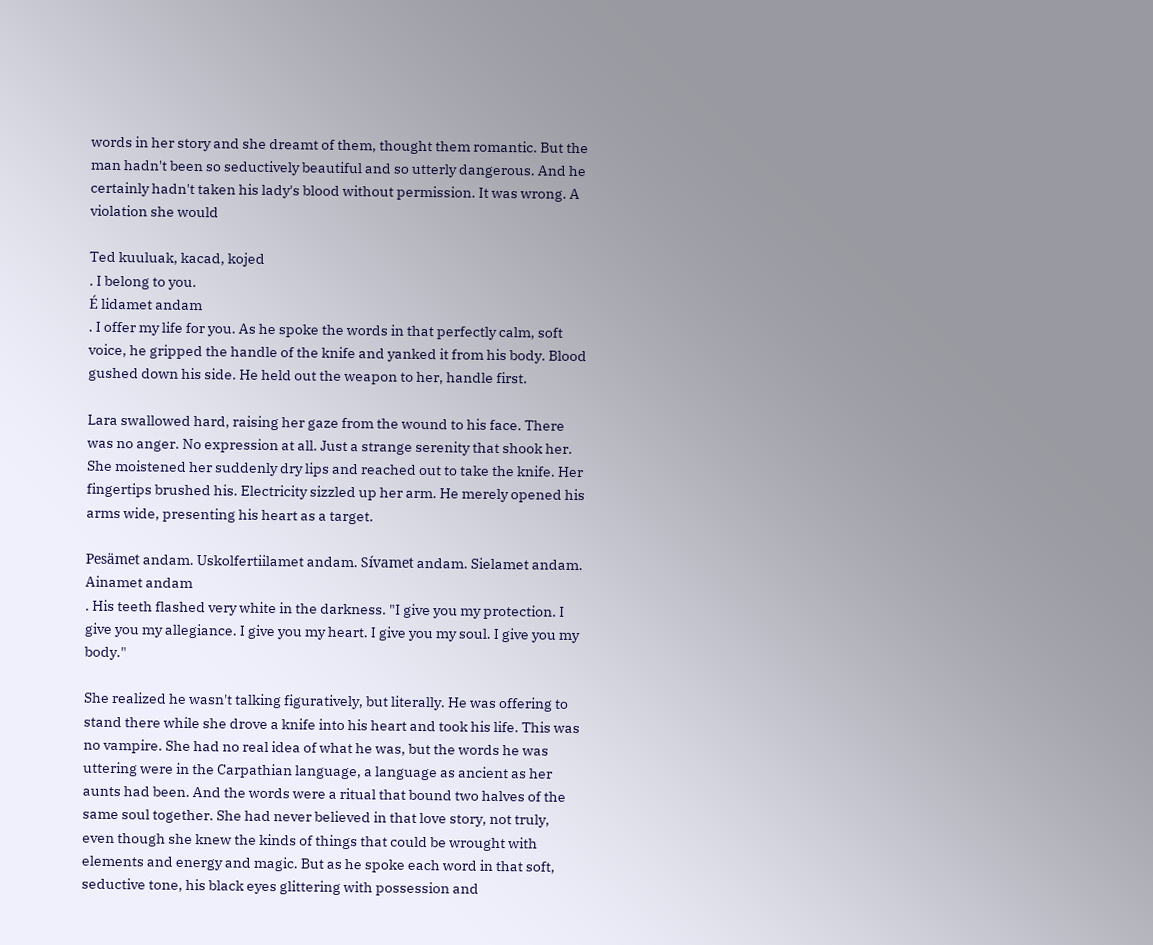words in her story and she dreamt of them, thought them romantic. But the man hadn't been so seductively beautiful and so utterly dangerous. And he certainly hadn't taken his lady's blood without permission. It was wrong. A violation she would

Ted kuuluak, kacad, kojed
. I belong to you.
É lidamet andam
. I offer my life for you. As he spoke the words in that perfectly calm, soft voice, he gripped the handle of the knife and yanked it from his body. Blood gushed down his side. He held out the weapon to her, handle first.

Lara swallowed hard, raising her gaze from the wound to his face. There was no anger. No expression at all. Just a strange serenity that shook her. She moistened her suddenly dry lips and reached out to take the knife. Her fingertips brushed his. Electricity sizzled up her arm. He merely opened his arms wide, presenting his heart as a target.

Pesämet andam. Uskolfertiilamet andam. Sívamet andam. Sielamet andam. Ainamet andam
. His teeth flashed very white in the darkness. "I give you my protection. I give you my allegiance. I give you my heart. I give you my soul. I give you my body."

She realized he wasn't talking figuratively, but literally. He was offering to stand there while she drove a knife into his heart and took his life. This was no vampire. She had no real idea of what he was, but the words he was uttering were in the Carpathian language, a language as ancient as her aunts had been. And the words were a ritual that bound two halves of the same soul together. She had never believed in that love story, not truly, even though she knew the kinds of things that could be wrought with elements and energy and magic. But as he spoke each word in that soft, seductive tone, his black eyes glittering with possession and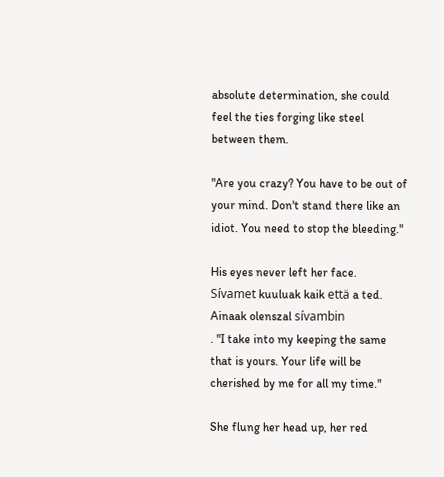absolute determination, she could feel the ties forging like steel between them.

"Are you crazy? You have to be out of your mind. Don't stand there like an idiot. You need to stop the bleeding."

His eyes never left her face.
Sívamet kuuluak kaik että a ted. Ainaak olenszal sívambin
. "I take into my keeping the same that is yours. Your life will be cherished by me for all my time."

She flung her head up, her red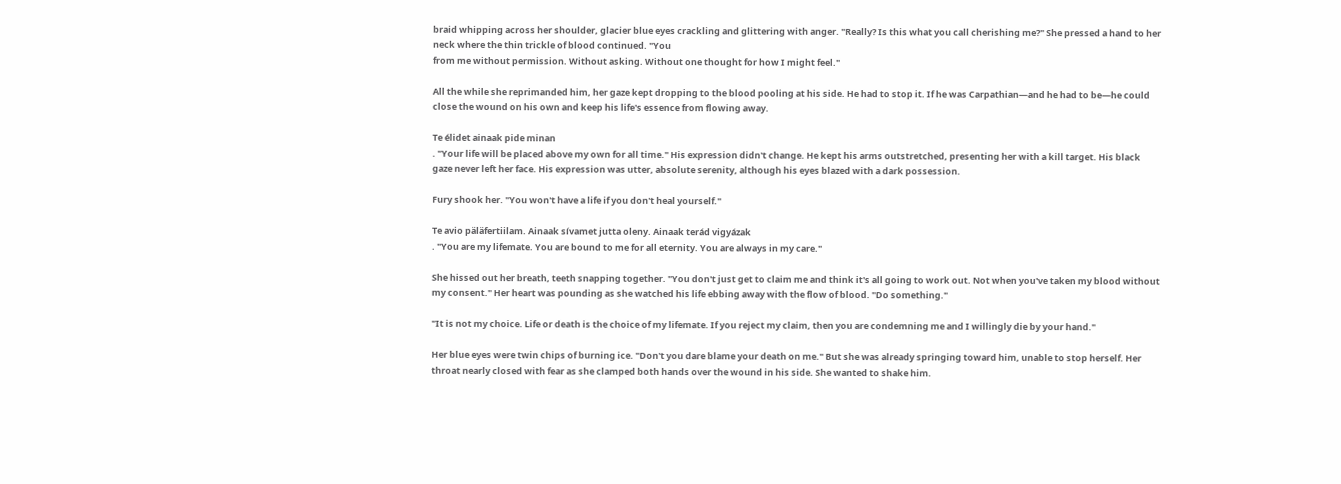braid whipping across her shoulder, glacier blue eyes crackling and glittering with anger. "Really? Is this what you call cherishing me?" She pressed a hand to her neck where the thin trickle of blood continued. "You
from me without permission. Without asking. Without one thought for how I might feel."

All the while she reprimanded him, her gaze kept dropping to the blood pooling at his side. He had to stop it. If he was Carpathian—and he had to be—he could close the wound on his own and keep his life's essence from flowing away.

Te élidet ainaak pide minan
. "Your life will be placed above my own for all time." His expression didn't change. He kept his arms outstretched, presenting her with a kill target. His black gaze never left her face. His expression was utter, absolute serenity, although his eyes blazed with a dark possession.

Fury shook her. "You won't have a life if you don't heal yourself."

Te avio päläfertiilam. Ainaak sívamet jutta oleny. Ainaak terád vigyázak
. "You are my lifemate. You are bound to me for all eternity. You are always in my care."

She hissed out her breath, teeth snapping together. "You don't just get to claim me and think it's all going to work out. Not when you've taken my blood without my consent." Her heart was pounding as she watched his life ebbing away with the flow of blood. "Do something."

"It is not my choice. Life or death is the choice of my lifemate. If you reject my claim, then you are condemning me and I willingly die by your hand."

Her blue eyes were twin chips of burning ice. "Don't you dare blame your death on me." But she was already springing toward him, unable to stop herself. Her throat nearly closed with fear as she clamped both hands over the wound in his side. She wanted to shake him.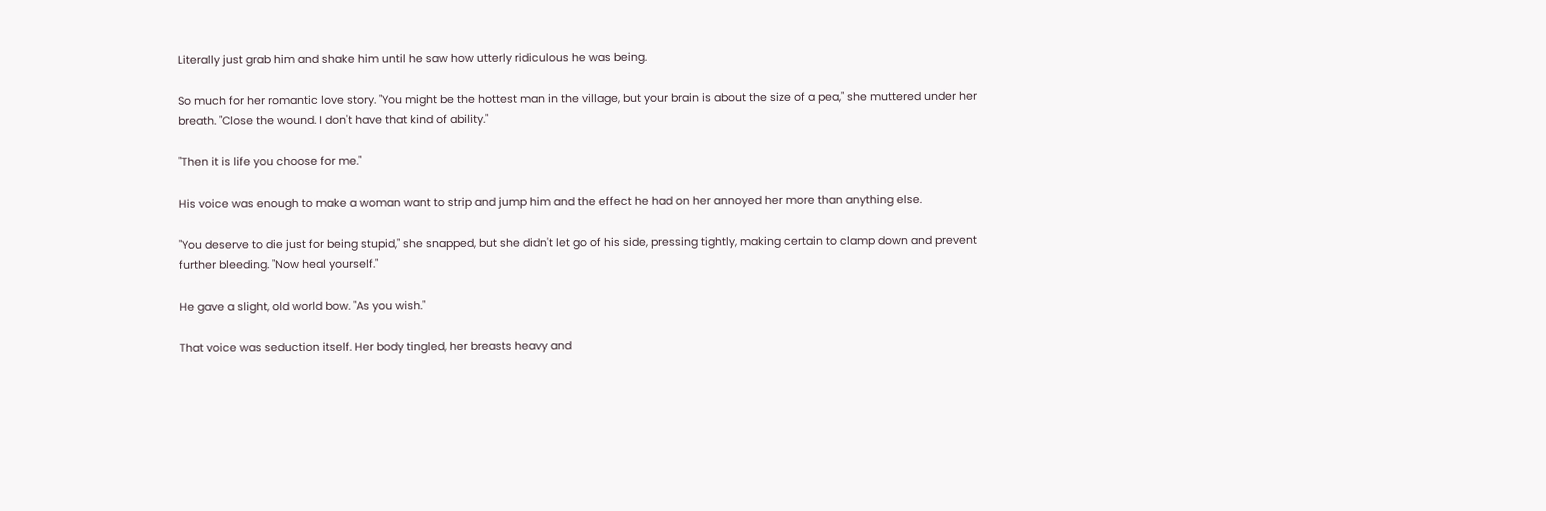Literally just grab him and shake him until he saw how utterly ridiculous he was being.

So much for her romantic love story. "You might be the hottest man in the village, but your brain is about the size of a pea," she muttered under her breath. "Close the wound. I don't have that kind of ability."

"Then it is life you choose for me."

His voice was enough to make a woman want to strip and jump him and the effect he had on her annoyed her more than anything else.

"You deserve to die just for being stupid," she snapped, but she didn't let go of his side, pressing tightly, making certain to clamp down and prevent further bleeding. "Now heal yourself."

He gave a slight, old world bow. "As you wish."

That voice was seduction itself. Her body tingled, her breasts heavy and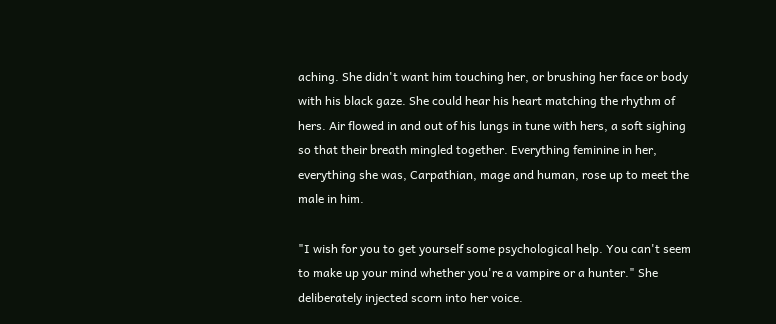aching. She didn't want him touching her, or brushing her face or body with his black gaze. She could hear his heart matching the rhythm of hers. Air flowed in and out of his lungs in tune with hers, a soft sighing so that their breath mingled together. Everything feminine in her, everything she was, Carpathian, mage and human, rose up to meet the male in him.

"I wish for you to get yourself some psychological help. You can't seem to make up your mind whether you're a vampire or a hunter." She deliberately injected scorn into her voice.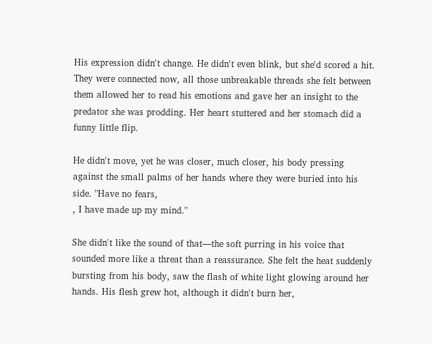His expression didn't change. He didn't even blink, but she'd scored a hit. They were connected now, all those unbreakable threads she felt between them allowed her to read his emotions and gave her an insight to the predator she was prodding. Her heart stuttered and her stomach did a funny little flip.

He didn't move, yet he was closer, much closer, his body pressing against the small palms of her hands where they were buried into his side. "Have no fears,
, I have made up my mind."

She didn't like the sound of that—the soft purring in his voice that sounded more like a threat than a reassurance. She felt the heat suddenly bursting from his body, saw the flash of white light glowing around her hands. His flesh grew hot, although it didn't burn her,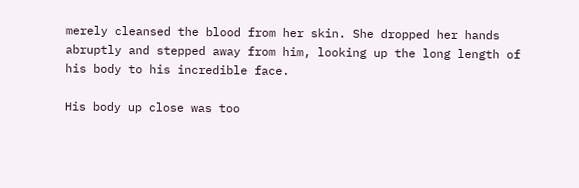merely cleansed the blood from her skin. She dropped her hands abruptly and stepped away from him, looking up the long length of his body to his incredible face.

His body up close was too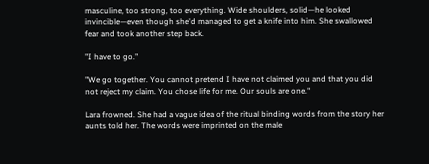masculine, too strong, too everything. Wide shoulders, solid—he looked invincible—even though she'd managed to get a knife into him. She swallowed fear and took another step back.

"I have to go."

"We go together. You cannot pretend I have not claimed you and that you did not reject my claim. You chose life for me. Our souls are one."

Lara frowned. She had a vague idea of the ritual binding words from the story her aunts told her. The words were imprinted on the male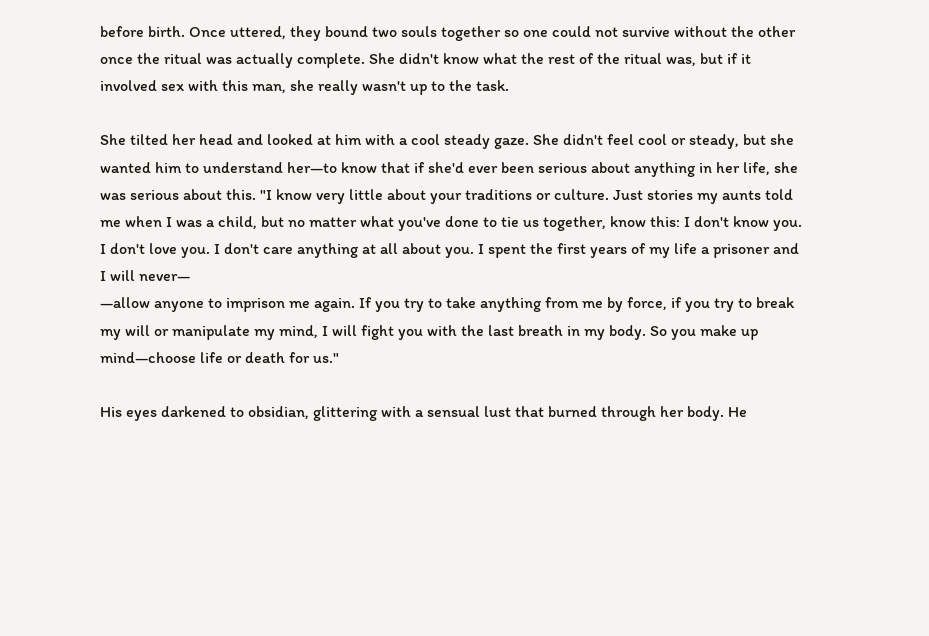before birth. Once uttered, they bound two souls together so one could not survive without the other once the ritual was actually complete. She didn't know what the rest of the ritual was, but if it involved sex with this man, she really wasn't up to the task.

She tilted her head and looked at him with a cool steady gaze. She didn't feel cool or steady, but she wanted him to understand her—to know that if she'd ever been serious about anything in her life, she was serious about this. "I know very little about your traditions or culture. Just stories my aunts told me when I was a child, but no matter what you've done to tie us together, know this: I don't know you. I don't love you. I don't care anything at all about you. I spent the first years of my life a prisoner and I will never—
—allow anyone to imprison me again. If you try to take anything from me by force, if you try to break my will or manipulate my mind, I will fight you with the last breath in my body. So you make up
mind—choose life or death for us."

His eyes darkened to obsidian, glittering with a sensual lust that burned through her body. He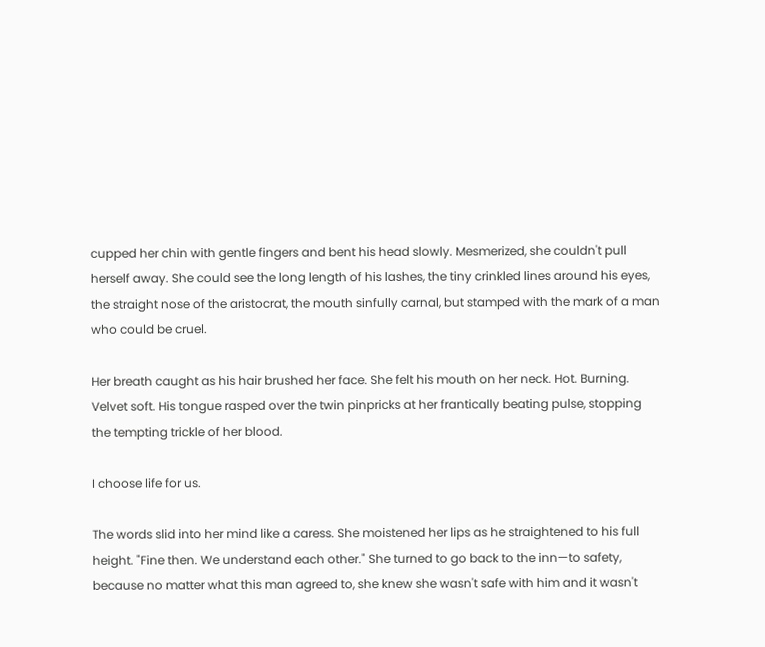cupped her chin with gentle fingers and bent his head slowly. Mesmerized, she couldn't pull herself away. She could see the long length of his lashes, the tiny crinkled lines around his eyes, the straight nose of the aristocrat, the mouth sinfully carnal, but stamped with the mark of a man who could be cruel.

Her breath caught as his hair brushed her face. She felt his mouth on her neck. Hot. Burning. Velvet soft. His tongue rasped over the twin pinpricks at her frantically beating pulse, stopping the tempting trickle of her blood.

I choose life for us.

The words slid into her mind like a caress. She moistened her lips as he straightened to his full height. "Fine then. We understand each other." She turned to go back to the inn—to safety, because no matter what this man agreed to, she knew she wasn't safe with him and it wasn't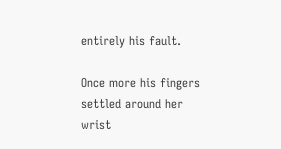entirely his fault.

Once more his fingers settled around her wrist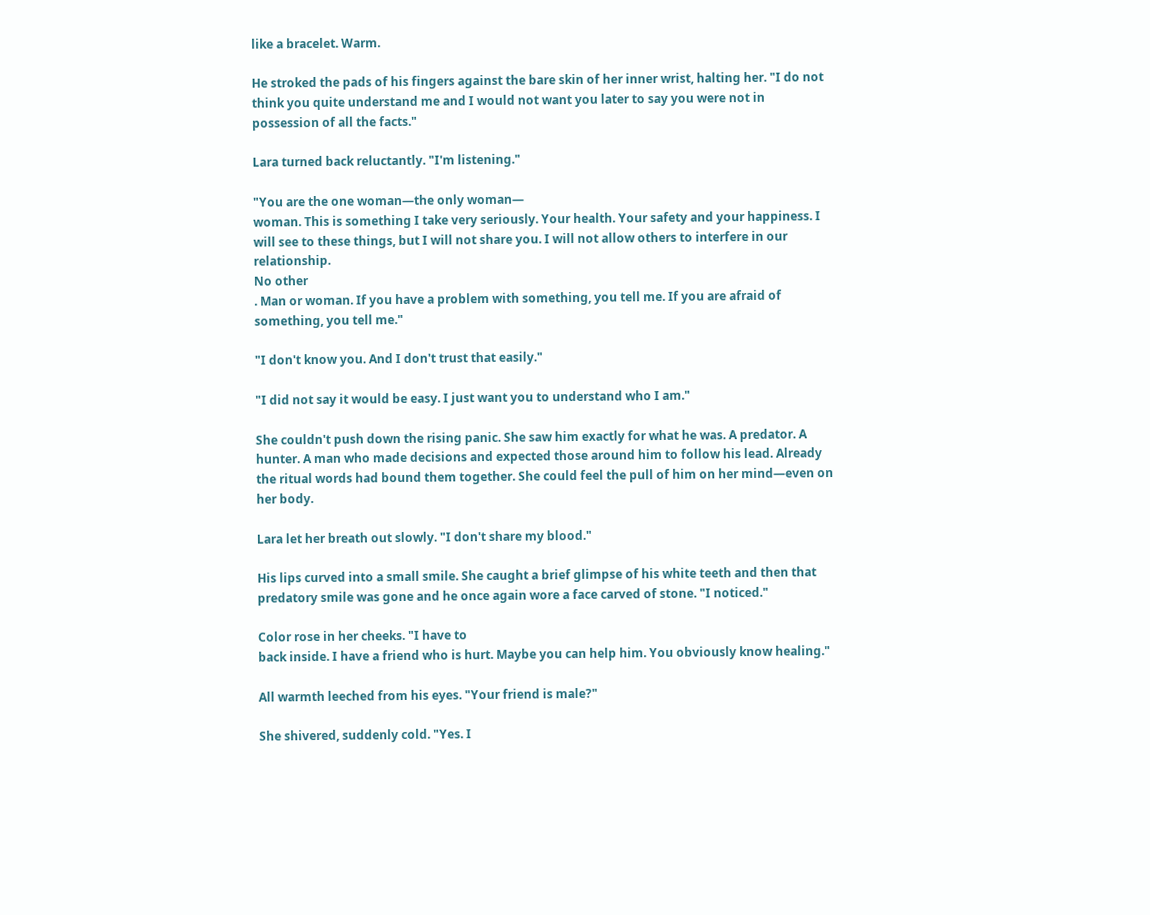like a bracelet. Warm.

He stroked the pads of his fingers against the bare skin of her inner wrist, halting her. "I do not think you quite understand me and I would not want you later to say you were not in possession of all the facts."

Lara turned back reluctantly. "I'm listening."

"You are the one woman—the only woman—
woman. This is something I take very seriously. Your health. Your safety and your happiness. I will see to these things, but I will not share you. I will not allow others to interfere in our relationship.
No other
. Man or woman. If you have a problem with something, you tell me. If you are afraid of something, you tell me."

"I don't know you. And I don't trust that easily."

"I did not say it would be easy. I just want you to understand who I am."

She couldn't push down the rising panic. She saw him exactly for what he was. A predator. A hunter. A man who made decisions and expected those around him to follow his lead. Already the ritual words had bound them together. She could feel the pull of him on her mind—even on her body.

Lara let her breath out slowly. "I don't share my blood."

His lips curved into a small smile. She caught a brief glimpse of his white teeth and then that predatory smile was gone and he once again wore a face carved of stone. "I noticed."

Color rose in her cheeks. "I have to
back inside. I have a friend who is hurt. Maybe you can help him. You obviously know healing."

All warmth leeched from his eyes. "Your friend is male?"

She shivered, suddenly cold. "Yes. I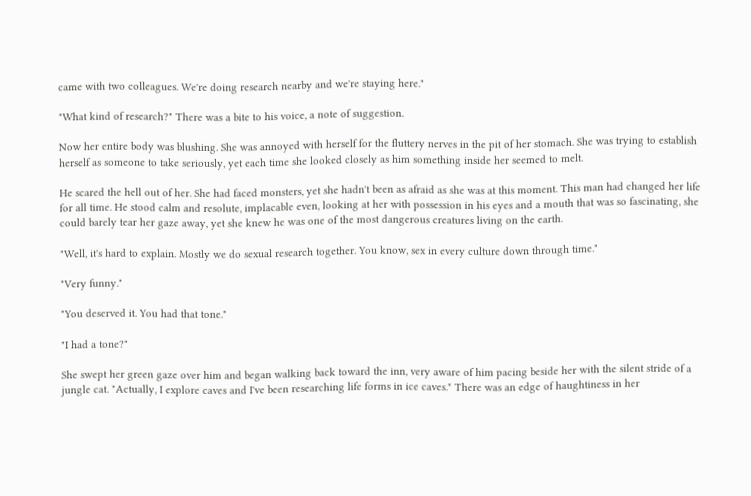came with two colleagues. We're doing research nearby and we're staying here."

"What kind of research?" There was a bite to his voice, a note of suggestion.

Now her entire body was blushing. She was annoyed with herself for the fluttery nerves in the pit of her stomach. She was trying to establish herself as someone to take seriously, yet each time she looked closely as him something inside her seemed to melt.

He scared the hell out of her. She had faced monsters, yet she hadn't been as afraid as she was at this moment. This man had changed her life for all time. He stood calm and resolute, implacable even, looking at her with possession in his eyes and a mouth that was so fascinating, she could barely tear her gaze away, yet she knew he was one of the most dangerous creatures living on the earth.

"Well, it's hard to explain. Mostly we do sexual research together. You know, sex in every culture down through time."

"Very funny."

"You deserved it. You had that tone."

"I had a tone?"

She swept her green gaze over him and began walking back toward the inn, very aware of him pacing beside her with the silent stride of a jungle cat. "Actually, I explore caves and I've been researching life forms in ice caves." There was an edge of haughtiness in her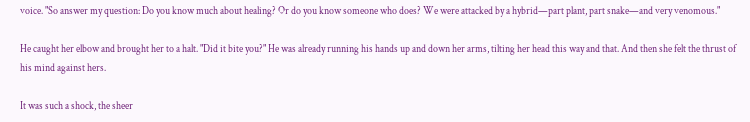voice. "So answer my question: Do you know much about healing? Or do you know someone who does? We were attacked by a hybrid—part plant, part snake—and very venomous."

He caught her elbow and brought her to a halt. "Did it bite you?" He was already running his hands up and down her arms, tilting her head this way and that. And then she felt the thrust of his mind against hers.

It was such a shock, the sheer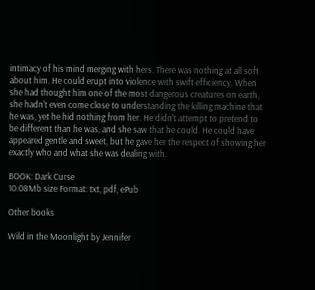intimacy of his mind merging with hers. There was nothing at all soft about him. He could erupt into violence with swift efficiency. When she had thought him one of the most dangerous creatures on earth, she hadn't even come close to understanding the killing machine that he was, yet he hid nothing from her. He didn't attempt to pretend to be different than he was, and she saw that he could. He could have appeared gentle and sweet, but he gave her the respect of showing her exactly who and what she was dealing with.

BOOK: Dark Curse
10.08Mb size Format: txt, pdf, ePub

Other books

Wild in the Moonlight by Jennifer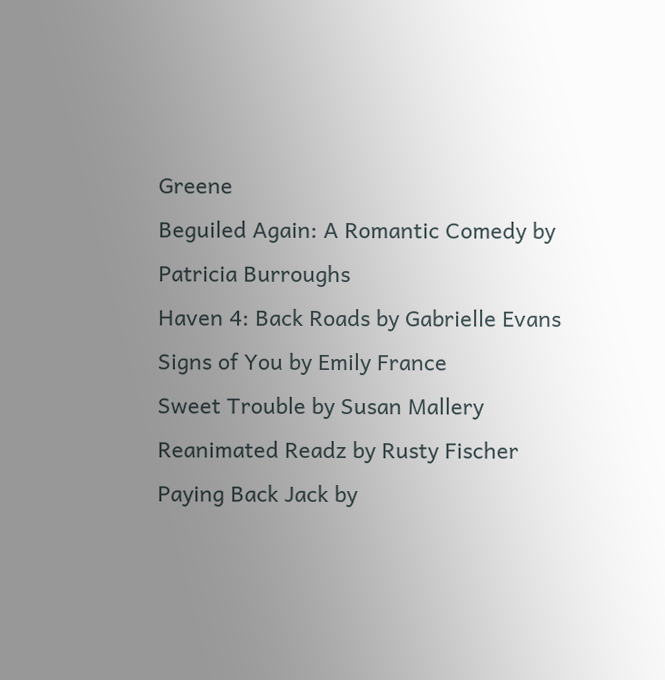Greene
Beguiled Again: A Romantic Comedy by Patricia Burroughs
Haven 4: Back Roads by Gabrielle Evans
Signs of You by Emily France
Sweet Trouble by Susan Mallery
Reanimated Readz by Rusty Fischer
Paying Back Jack by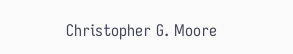Christopher G. Moore